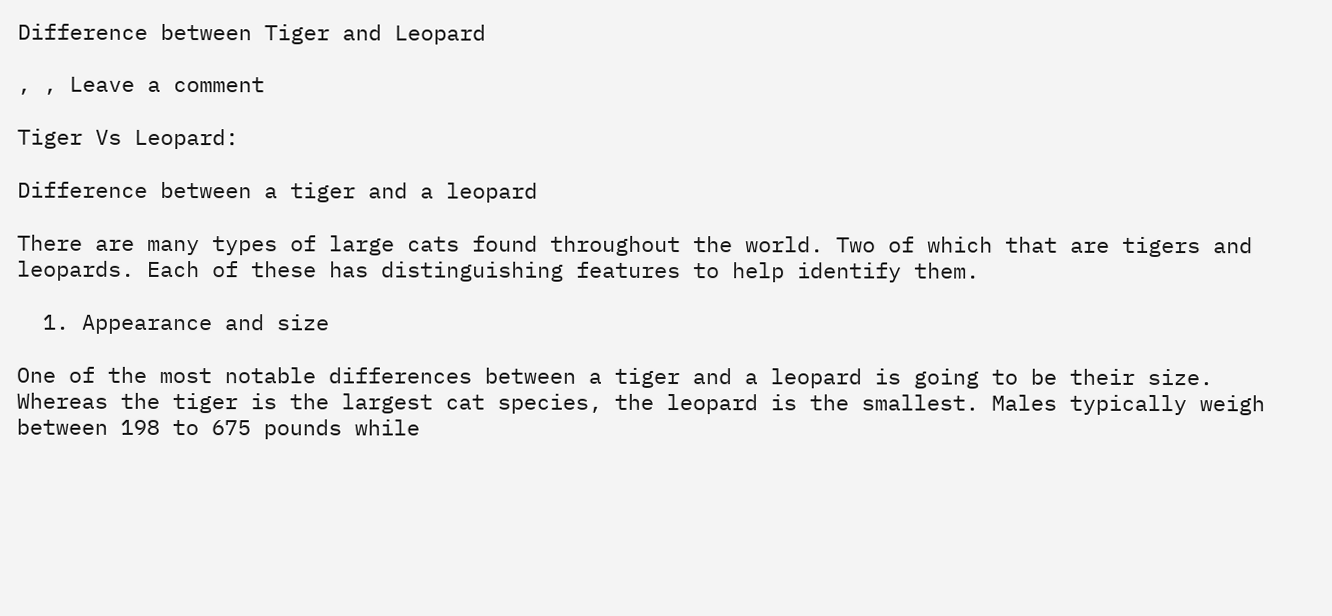Difference between Tiger and Leopard

, , Leave a comment

Tiger Vs Leopard:

Difference between a tiger and a leopard

There are many types of large cats found throughout the world. Two of which that are tigers and leopards. Each of these has distinguishing features to help identify them.

  1. Appearance and size

One of the most notable differences between a tiger and a leopard is going to be their size. Whereas the tiger is the largest cat species, the leopard is the smallest. Males typically weigh between 198 to 675 pounds while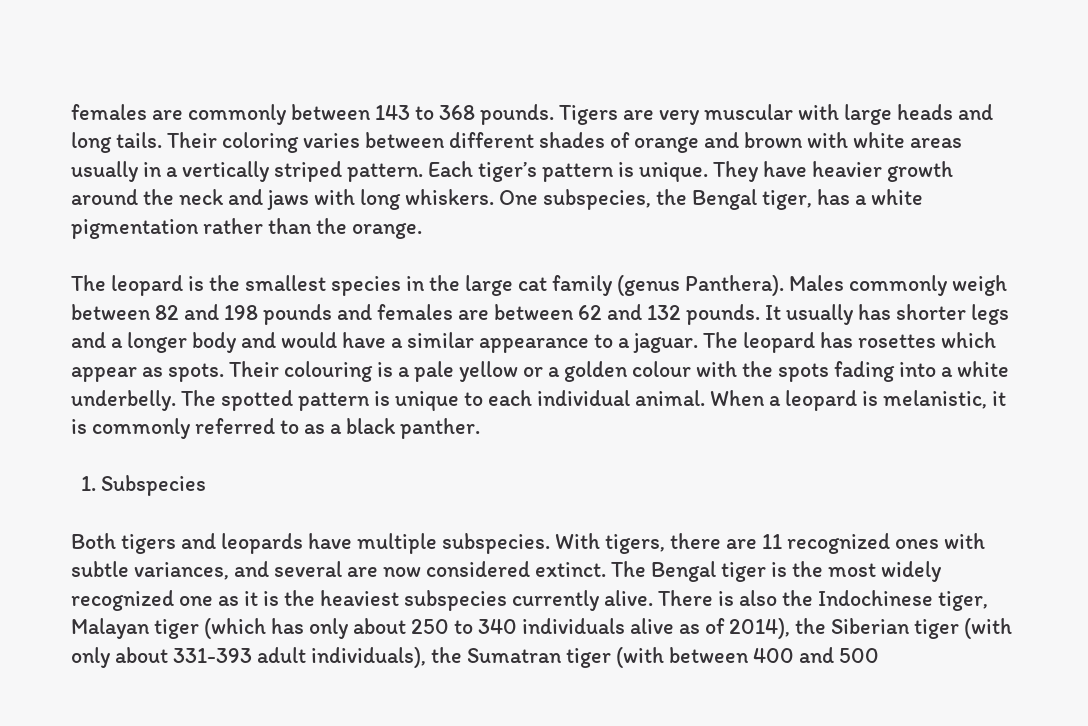females are commonly between 143 to 368 pounds. Tigers are very muscular with large heads and long tails. Their coloring varies between different shades of orange and brown with white areas usually in a vertically striped pattern. Each tiger’s pattern is unique. They have heavier growth around the neck and jaws with long whiskers. One subspecies, the Bengal tiger, has a white pigmentation rather than the orange.

The leopard is the smallest species in the large cat family (genus Panthera). Males commonly weigh between 82 and 198 pounds and females are between 62 and 132 pounds. It usually has shorter legs and a longer body and would have a similar appearance to a jaguar. The leopard has rosettes which appear as spots. Their colouring is a pale yellow or a golden colour with the spots fading into a white underbelly. The spotted pattern is unique to each individual animal. When a leopard is melanistic, it is commonly referred to as a black panther.

  1. Subspecies

Both tigers and leopards have multiple subspecies. With tigers, there are 11 recognized ones with subtle variances, and several are now considered extinct. The Bengal tiger is the most widely recognized one as it is the heaviest subspecies currently alive. There is also the Indochinese tiger, Malayan tiger (which has only about 250 to 340 individuals alive as of 2014), the Siberian tiger (with only about 331-393 adult individuals), the Sumatran tiger (with between 400 and 500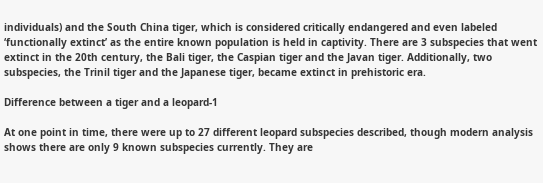individuals) and the South China tiger, which is considered critically endangered and even labeled ‘functionally extinct’ as the entire known population is held in captivity. There are 3 subspecies that went extinct in the 20th century, the Bali tiger, the Caspian tiger and the Javan tiger. Additionally, two subspecies, the Trinil tiger and the Japanese tiger, became extinct in prehistoric era.

Difference between a tiger and a leopard-1

At one point in time, there were up to 27 different leopard subspecies described, though modern analysis shows there are only 9 known subspecies currently. They are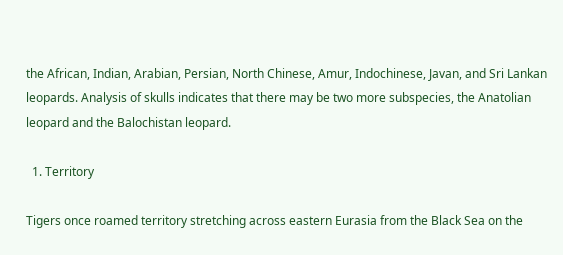the African, Indian, Arabian, Persian, North Chinese, Amur, Indochinese, Javan, and Sri Lankan leopards. Analysis of skulls indicates that there may be two more subspecies, the Anatolian leopard and the Balochistan leopard.

  1. Territory

Tigers once roamed territory stretching across eastern Eurasia from the Black Sea on the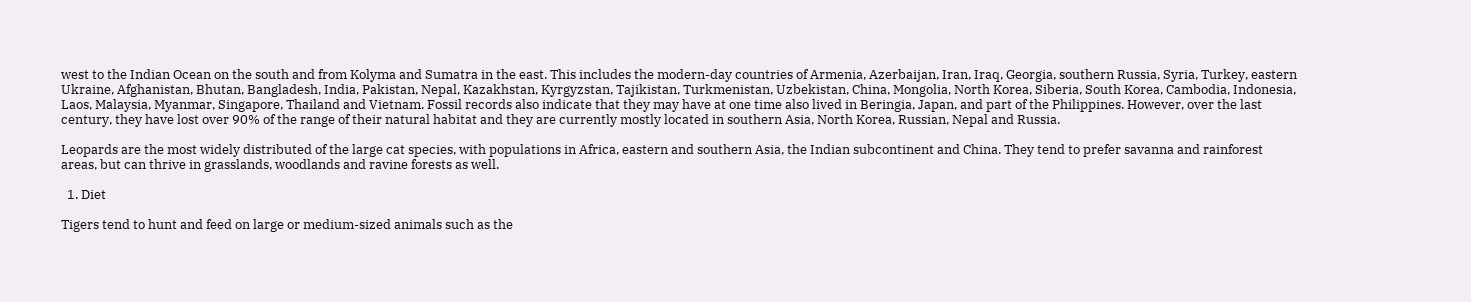west to the Indian Ocean on the south and from Kolyma and Sumatra in the east. This includes the modern-day countries of Armenia, Azerbaijan, Iran, Iraq, Georgia, southern Russia, Syria, Turkey, eastern Ukraine, Afghanistan, Bhutan, Bangladesh, India, Pakistan, Nepal, Kazakhstan, Kyrgyzstan, Tajikistan, Turkmenistan, Uzbekistan, China, Mongolia, North Korea, Siberia, South Korea, Cambodia, Indonesia, Laos, Malaysia, Myanmar, Singapore, Thailand and Vietnam. Fossil records also indicate that they may have at one time also lived in Beringia, Japan, and part of the Philippines. However, over the last century, they have lost over 90% of the range of their natural habitat and they are currently mostly located in southern Asia, North Korea, Russian, Nepal and Russia.

Leopards are the most widely distributed of the large cat species, with populations in Africa, eastern and southern Asia, the Indian subcontinent and China. They tend to prefer savanna and rainforest areas, but can thrive in grasslands, woodlands and ravine forests as well.

  1. Diet

Tigers tend to hunt and feed on large or medium-sized animals such as the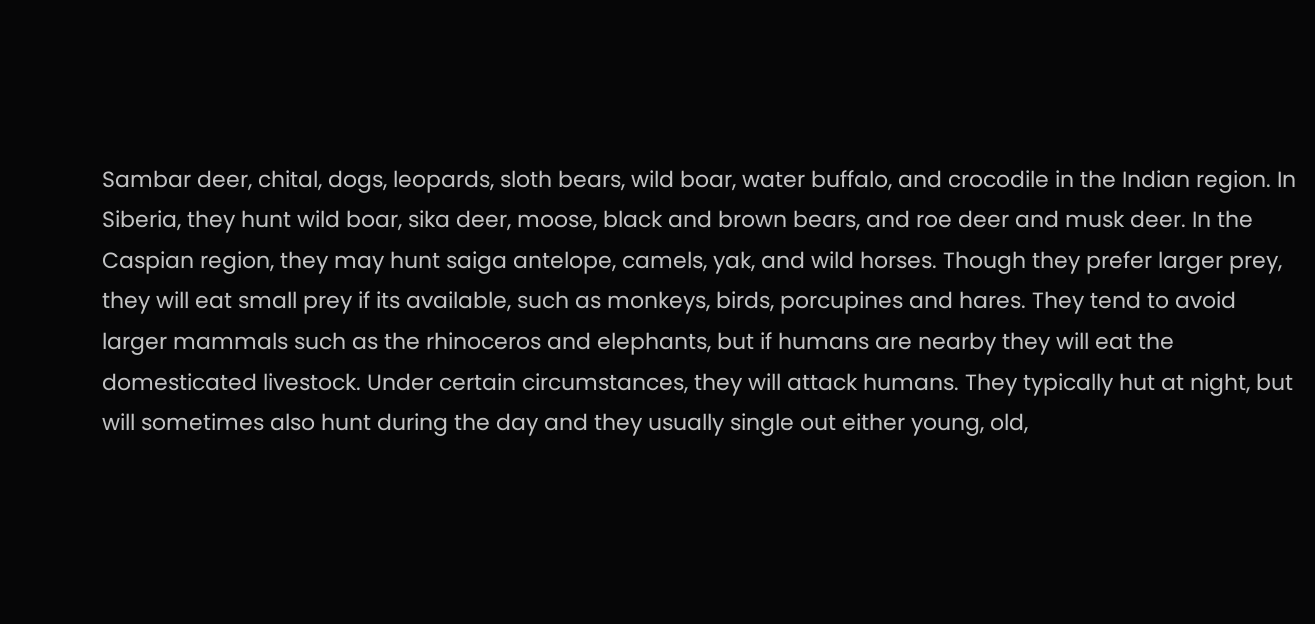Sambar deer, chital, dogs, leopards, sloth bears, wild boar, water buffalo, and crocodile in the Indian region. In Siberia, they hunt wild boar, sika deer, moose, black and brown bears, and roe deer and musk deer. In the Caspian region, they may hunt saiga antelope, camels, yak, and wild horses. Though they prefer larger prey, they will eat small prey if its available, such as monkeys, birds, porcupines and hares. They tend to avoid larger mammals such as the rhinoceros and elephants, but if humans are nearby they will eat the domesticated livestock. Under certain circumstances, they will attack humans. They typically hut at night, but will sometimes also hunt during the day and they usually single out either young, old,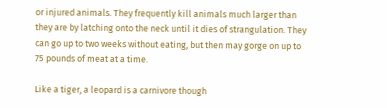or injured animals. They frequently kill animals much larger than they are by latching onto the neck until it dies of strangulation. They can go up to two weeks without eating, but then may gorge on up to 75 pounds of meat at a time.

Like a tiger, a leopard is a carnivore though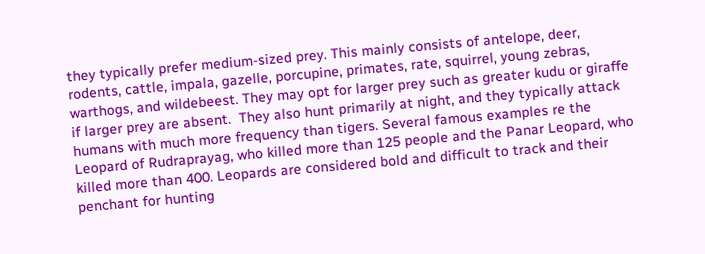they typically prefer medium-sized prey. This mainly consists of antelope, deer, rodents, cattle, impala, gazelle, porcupine, primates, rate, squirrel, young zebras, warthogs, and wildebeest. They may opt for larger prey such as greater kudu or giraffe if larger prey are absent.  They also hunt primarily at night, and they typically attack humans with much more frequency than tigers. Several famous examples re the Leopard of Rudraprayag, who killed more than 125 people and the Panar Leopard, who killed more than 400. Leopards are considered bold and difficult to track and their penchant for hunting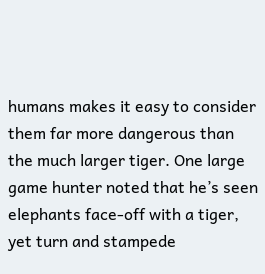humans makes it easy to consider them far more dangerous than the much larger tiger. One large game hunter noted that he’s seen elephants face-off with a tiger, yet turn and stampede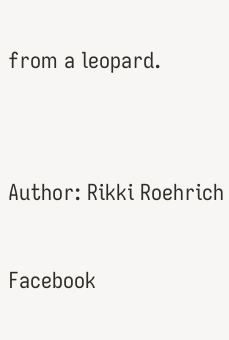from a leopard.


Author: Rikki Roehrich

Facebook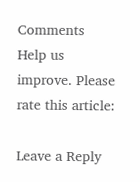Comments
Help us improve. Please rate this article:

Leave a Reply